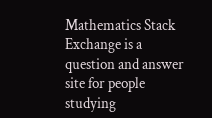Mathematics Stack Exchange is a question and answer site for people studying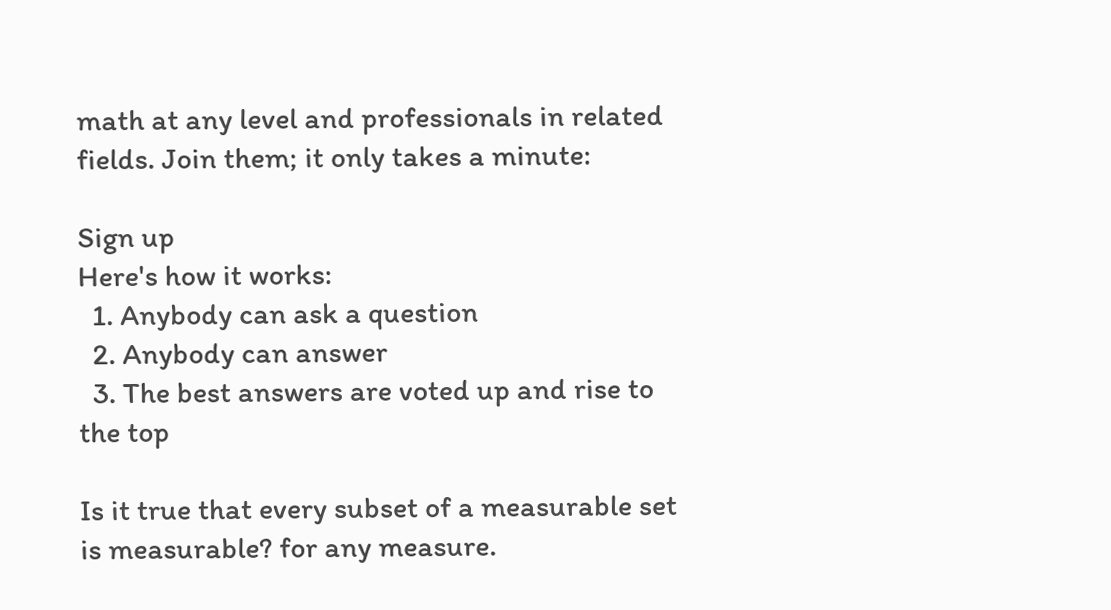math at any level and professionals in related fields. Join them; it only takes a minute:

Sign up
Here's how it works:
  1. Anybody can ask a question
  2. Anybody can answer
  3. The best answers are voted up and rise to the top

Is it true that every subset of a measurable set is measurable? for any measure.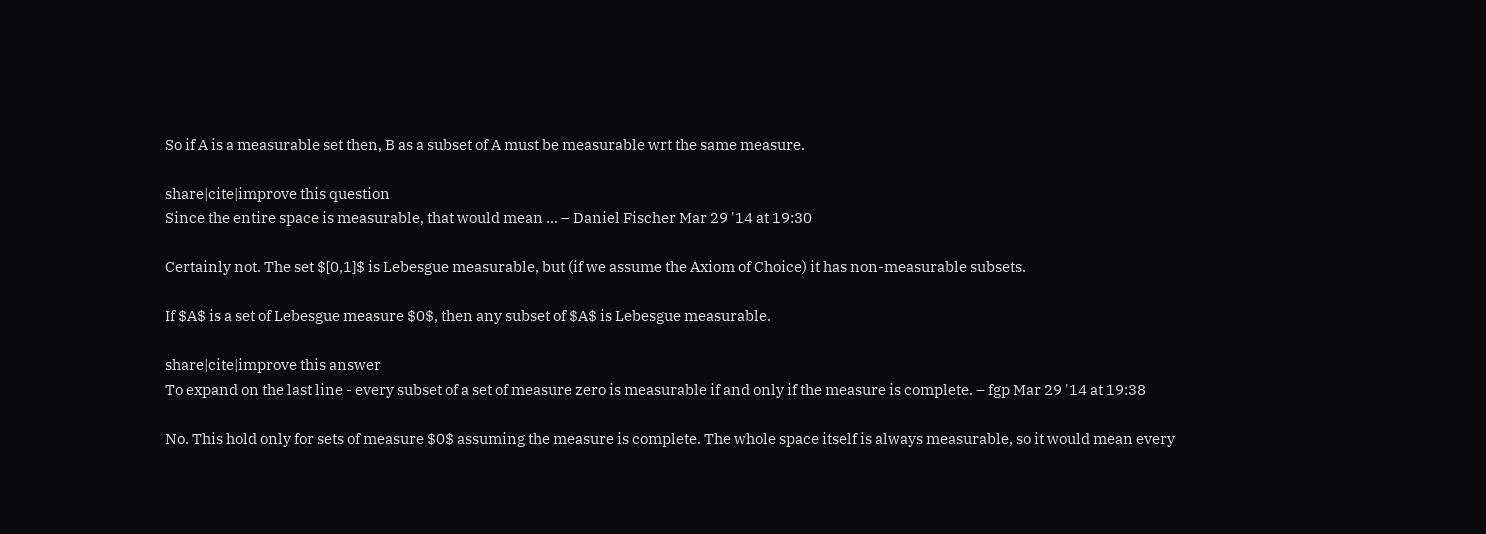So if A is a measurable set then, B as a subset of A must be measurable wrt the same measure.

share|cite|improve this question
Since the entire space is measurable, that would mean ... – Daniel Fischer Mar 29 '14 at 19:30

Certainly not. The set $[0,1]$ is Lebesgue measurable, but (if we assume the Axiom of Choice) it has non-measurable subsets.

If $A$ is a set of Lebesgue measure $0$, then any subset of $A$ is Lebesgue measurable.

share|cite|improve this answer
To expand on the last line - every subset of a set of measure zero is measurable if and only if the measure is complete. – fgp Mar 29 '14 at 19:38

No. This hold only for sets of measure $0$ assuming the measure is complete. The whole space itself is always measurable, so it would mean every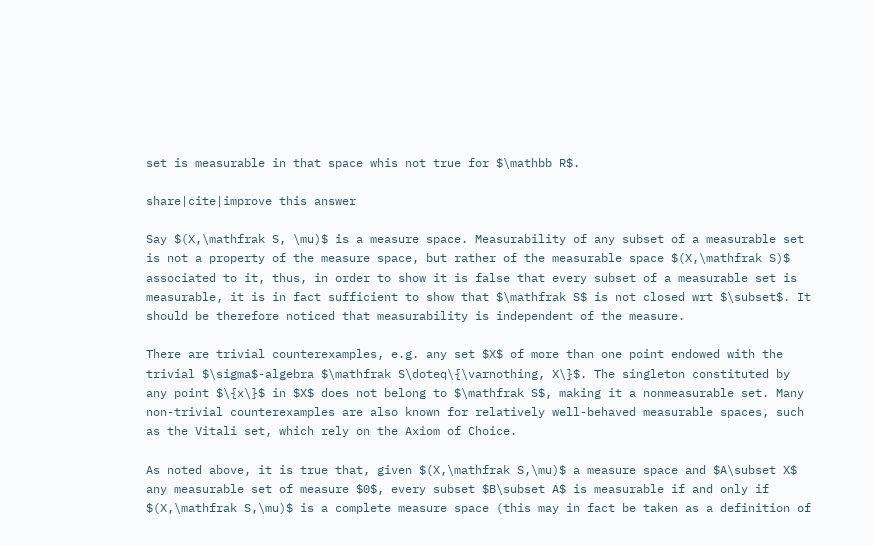set is measurable in that space whis not true for $\mathbb R$.

share|cite|improve this answer

Say $(X,\mathfrak S, \mu)$ is a measure space. Measurability of any subset of a measurable set is not a property of the measure space, but rather of the measurable space $(X,\mathfrak S)$ associated to it, thus, in order to show it is false that every subset of a measurable set is measurable, it is in fact sufficient to show that $\mathfrak S$ is not closed wrt $\subset$. It should be therefore noticed that measurability is independent of the measure.

There are trivial counterexamples, e.g. any set $X$ of more than one point endowed with the trivial $\sigma$-algebra $\mathfrak S\doteq\{\varnothing, X\}$. The singleton constituted by any point $\{x\}$ in $X$ does not belong to $\mathfrak S$, making it a nonmeasurable set. Many non-trivial counterexamples are also known for relatively well-behaved measurable spaces, such as the Vitali set, which rely on the Axiom of Choice.

As noted above, it is true that, given $(X,\mathfrak S,\mu)$ a measure space and $A\subset X$ any measurable set of measure $0$, every subset $B\subset A$ is measurable if and only if $(X,\mathfrak S,\mu)$ is a complete measure space (this may in fact be taken as a definition of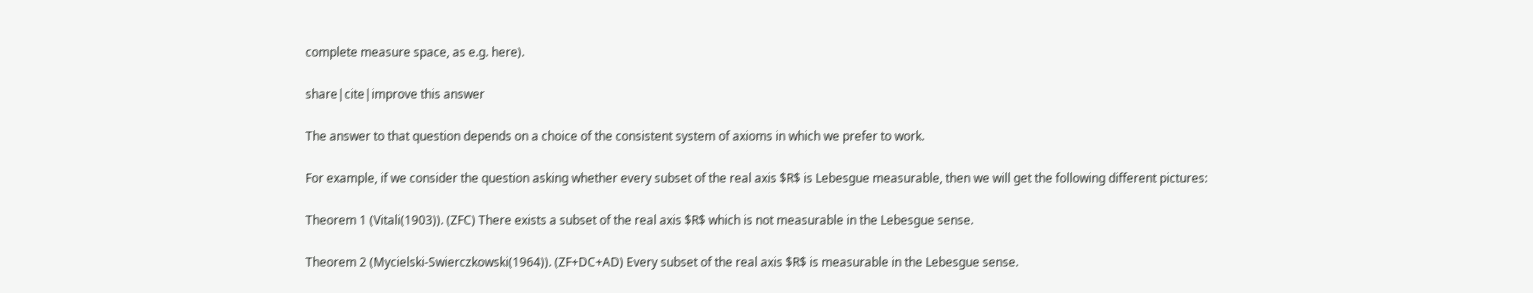complete measure space, as e.g. here).

share|cite|improve this answer

The answer to that question depends on a choice of the consistent system of axioms in which we prefer to work.

For example, if we consider the question asking whether every subset of the real axis $R$ is Lebesgue measurable, then we will get the following different pictures:

Theorem 1 (Vitali(1903)). (ZFC) There exists a subset of the real axis $R$ which is not measurable in the Lebesgue sense.

Theorem 2 (Mycielski-Swierczkowski(1964)). (ZF+DC+AD) Every subset of the real axis $R$ is measurable in the Lebesgue sense.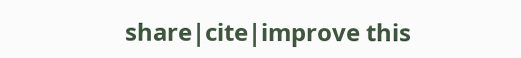share|cite|improve this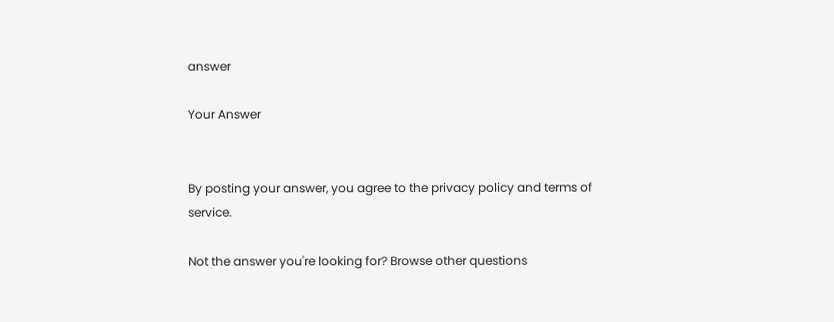answer

Your Answer


By posting your answer, you agree to the privacy policy and terms of service.

Not the answer you're looking for? Browse other questions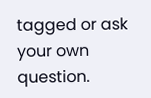tagged or ask your own question.